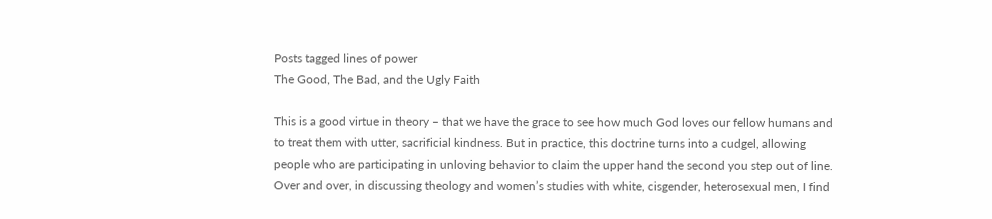Posts tagged lines of power
The Good, The Bad, and the Ugly Faith

This is a good virtue in theory – that we have the grace to see how much God loves our fellow humans and to treat them with utter, sacrificial kindness. But in practice, this doctrine turns into a cudgel, allowing people who are participating in unloving behavior to claim the upper hand the second you step out of line. Over and over, in discussing theology and women’s studies with white, cisgender, heterosexual men, I find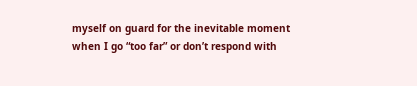myself on guard for the inevitable moment when I go “too far” or don’t respond with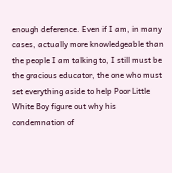enough deference. Even if I am, in many cases, actually more knowledgeable than the people I am talking to, I still must be the gracious educator, the one who must set everything aside to help Poor Little White Boy figure out why his condemnation of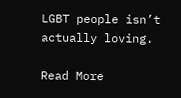LGBT people isn’t actually loving.

Read More